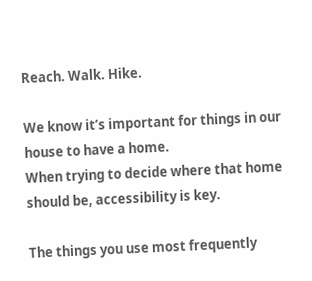Reach. Walk. Hike.

We know it’s important for things in our house to have a home.
When trying to decide where that home should be, accessibility is key.

The things you use most frequently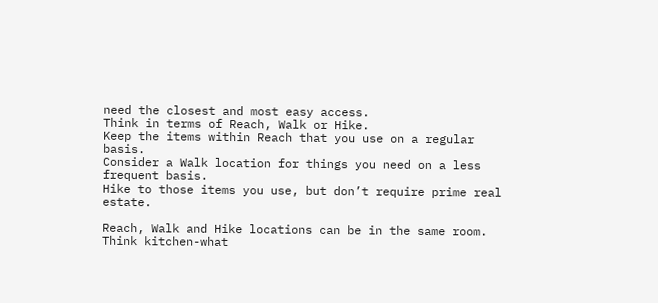need the closest and most easy access.
Think in terms of Reach, Walk or Hike.
Keep the items within Reach that you use on a regular basis.
Consider a Walk location for things you need on a less frequent basis.
Hike to those items you use, but don’t require prime real estate.

Reach, Walk and Hike locations can be in the same room.
Think kitchen-what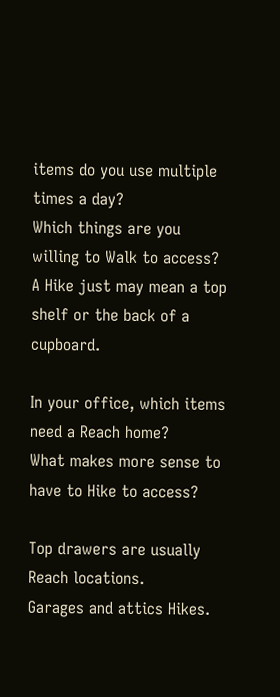items do you use multiple times a day?
Which things are you willing to Walk to access?
A Hike just may mean a top shelf or the back of a cupboard.

In your office, which items need a Reach home?
What makes more sense to have to Hike to access?

Top drawers are usually Reach locations.
Garages and attics Hikes.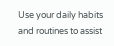Use your daily habits and routines to assist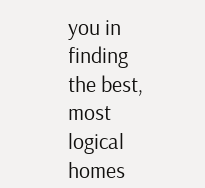you in finding the best,
most logical homes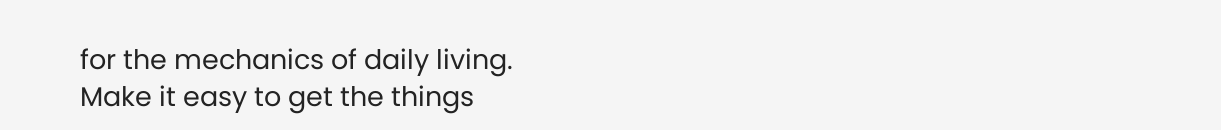for the mechanics of daily living.
Make it easy to get the things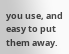you use, and easy to put them away.